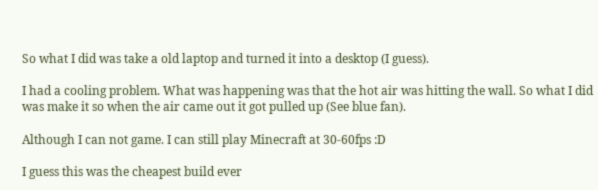So what I did was take a old laptop and turned it into a desktop (I guess).

I had a cooling problem. What was happening was that the hot air was hitting the wall. So what I did was make it so when the air came out it got pulled up (See blue fan).

Although I can not game. I can still play Minecraft at 30-60fps :D

I guess this was the cheapest build ever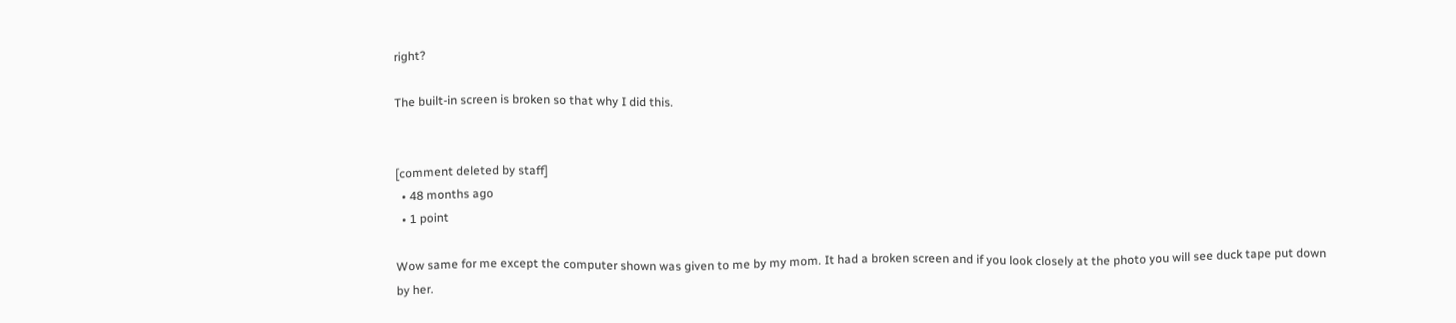right?

The built-in screen is broken so that why I did this.


[comment deleted by staff]
  • 48 months ago
  • 1 point

Wow same for me except the computer shown was given to me by my mom. It had a broken screen and if you look closely at the photo you will see duck tape put down by her.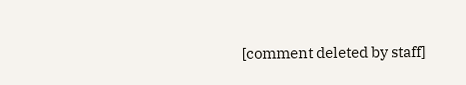[comment deleted by staff]